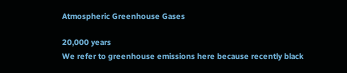Atmospheric Greenhouse Gases

20,000 years
We refer to greenhouse emissions here because recently black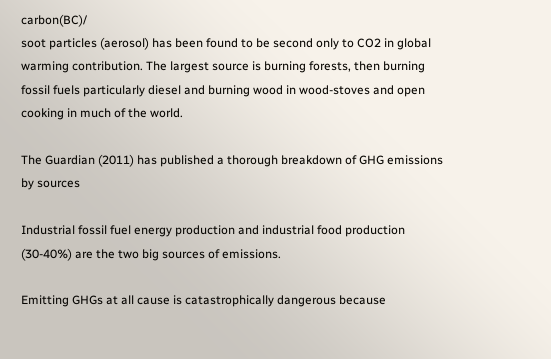carbon(BC)/
soot particles (aerosol) has been found to be second only to CO2 in global warming contribution. The largest source is burning forests, then burning fossil fuels particularly diesel and burning wood in wood-stoves and open cooking in much of the world.

The Guardian (2011) has published a thorough breakdown of GHG emissions by sources

Industrial fossil fuel energy production and industrial food production (30-40%) are the two big sources of emissions.

Emitting GHGs at all cause is catastrophically dangerous because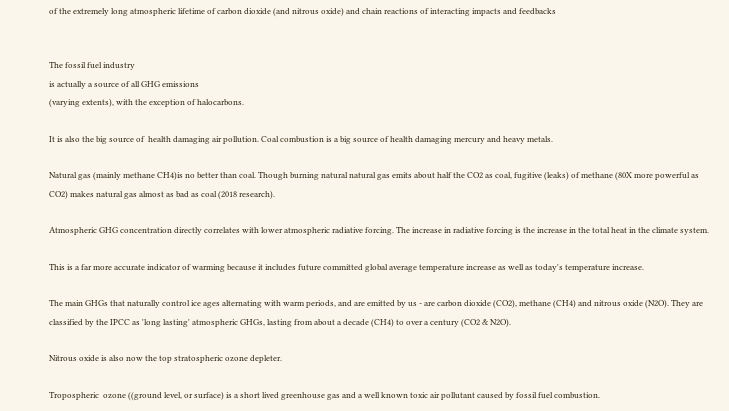of the extremely long atmospheric lifetime of carbon dioxide (and nitrous oxide) and chain reactions of interacting impacts and feedbacks


The fossil fuel industry
is actually a source of all GHG emissions
(varying extents), with the exception of halocarbons.

It is also the big source of  health damaging air pollution. Coal combustion is a big source of health damaging mercury and heavy metals.

Natural gas (mainly methane CH4)is no better than coal. Though burning natural natural gas emits about half the CO2 as coal, fugitive (leaks) of methane (80X more powerful as CO2) makes natural gas almost as bad as coal (2018 research).

Atmospheric GHG concentration directly correlates with lower atmospheric radiative forcing. The increase in radiative forcing is the increase in the total heat in the climate system.

This is a far more accurate indicator of warming because it includes future committed global average temperature increase as well as today's temperature increase.

The main GHGs that naturally control ice ages alternating with warm periods, and are emitted by us - are carbon dioxide (CO2), methane (CH4) and nitrous oxide (N2O). They are classified by the IPCC as 'long lasting' atmospheric GHGs, lasting from about a decade (CH4) to over a century (CO2 & N2O).

Nitrous oxide is also now the top stratospheric ozone depleter.

Tropospheric  ozone ((ground level, or surface) is a short lived greenhouse gas and a well known toxic air pollutant caused by fossil fuel combustion.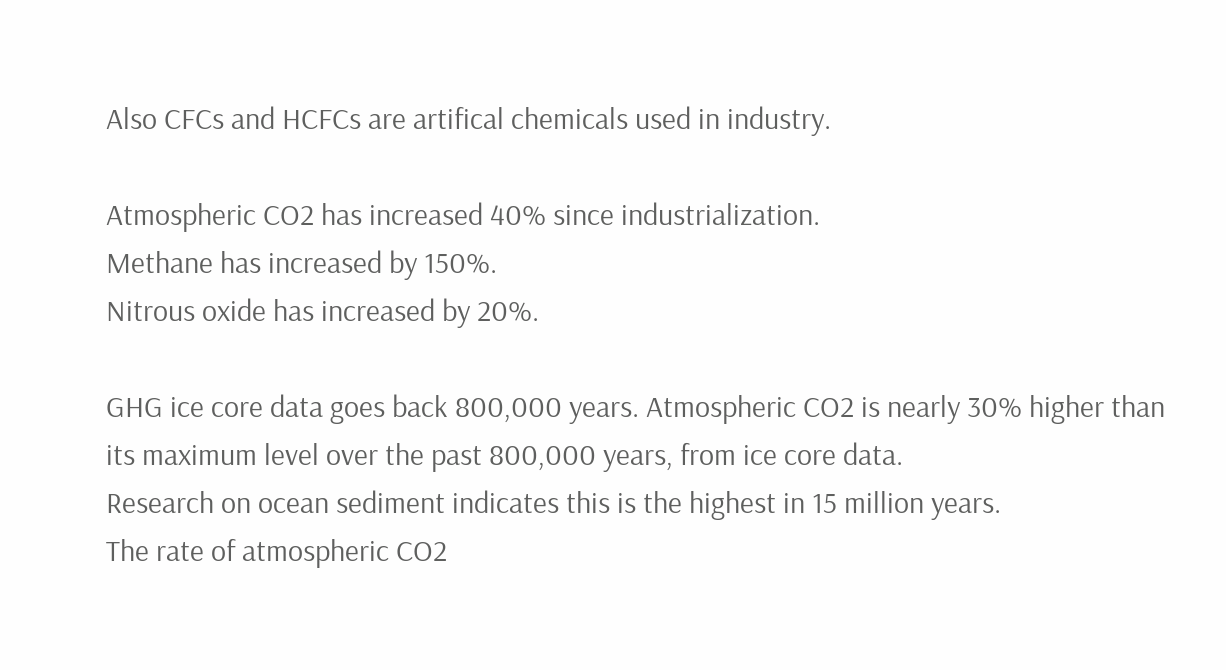Also CFCs and HCFCs are artifical chemicals used in industry.

Atmospheric CO2 has increased 40% since industrialization.
Methane has increased by 150%.
Nitrous oxide has increased by 20%.

GHG ice core data goes back 800,000 years. Atmospheric CO2 is nearly 30% higher than its maximum level over the past 800,000 years, from ice core data.
Research on ocean sediment indicates this is the highest in 15 million years.
The rate of atmospheric CO2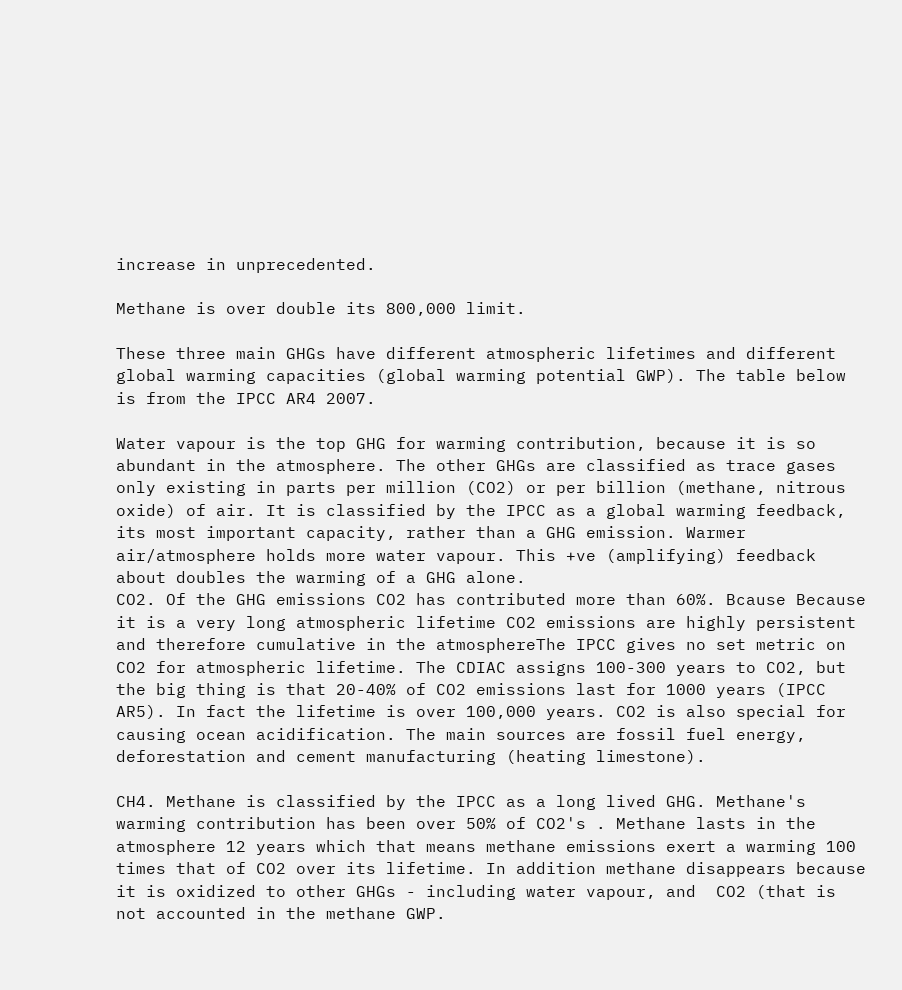increase in unprecedented.

Methane is over double its 800,000 limit.

These three main GHGs have different atmospheric lifetimes and different global warming capacities (global warming potential GWP). The table below is from the IPCC AR4 2007.

Water vapour is the top GHG for warming contribution, because it is so abundant in the atmosphere. The other GHGs are classified as trace gases only existing in parts per million (CO2) or per billion (methane, nitrous oxide) of air. It is classified by the IPCC as a global warming feedback, its most important capacity, rather than a GHG emission. Warmer air/atmosphere holds more water vapour. This +ve (amplifying) feedback about doubles the warming of a GHG alone.
CO2. Of the GHG emissions CO2 has contributed more than 60%. Bcause Because it is a very long atmospheric lifetime CO2 emissions are highly persistent and therefore cumulative in the atmosphereThe IPCC gives no set metric on CO2 for atmospheric lifetime. The CDIAC assigns 100-300 years to CO2, but the big thing is that 20-40% of CO2 emissions last for 1000 years (IPCC AR5). In fact the lifetime is over 100,000 years. CO2 is also special for causing ocean acidification. The main sources are fossil fuel energy, deforestation and cement manufacturing (heating limestone).

CH4. Methane is classified by the IPCC as a long lived GHG. Methane's warming contribution has been over 50% of CO2's . Methane lasts in the atmosphere 12 years which that means methane emissions exert a warming 100 times that of CO2 over its lifetime. In addition methane disappears because it is oxidized to other GHGs - including water vapour, and  CO2 (that is not accounted in the methane GWP.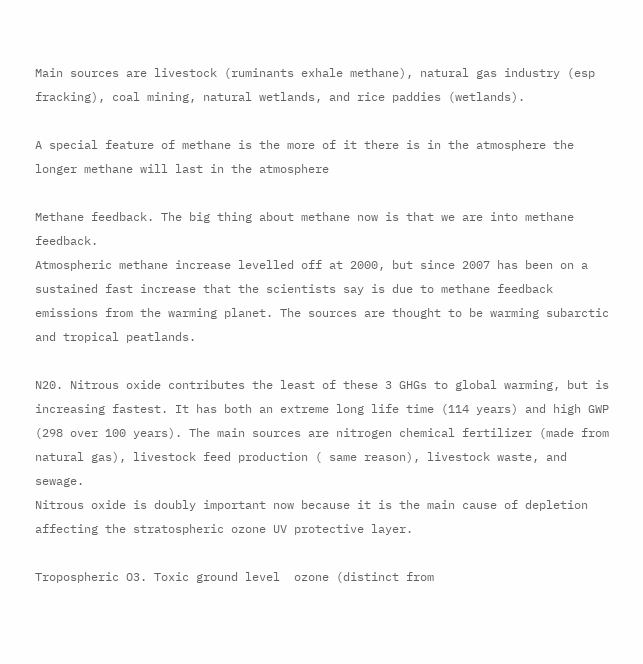Main sources are livestock (ruminants exhale methane), natural gas industry (esp fracking), coal mining, natural wetlands, and rice paddies (wetlands).

A special feature of methane is the more of it there is in the atmosphere the longer methane will last in the atmosphere

Methane feedback. The big thing about methane now is that we are into methane feedback.
Atmospheric methane increase levelled off at 2000, but since 2007 has been on a sustained fast increase that the scientists say is due to methane feedback emissions from the warming planet. The sources are thought to be warming subarctic and tropical peatlands.

N20. Nitrous oxide contributes the least of these 3 GHGs to global warming, but is increasing fastest. It has both an extreme long life time (114 years) and high GWP (298 over 100 years). The main sources are nitrogen chemical fertilizer (made from natural gas), livestock feed production ( same reason), livestock waste, and sewage.
Nitrous oxide is doubly important now because it is the main cause of depletion affecting the stratospheric ozone UV protective layer.

Tropospheric O3. Toxic ground level  ozone (distinct from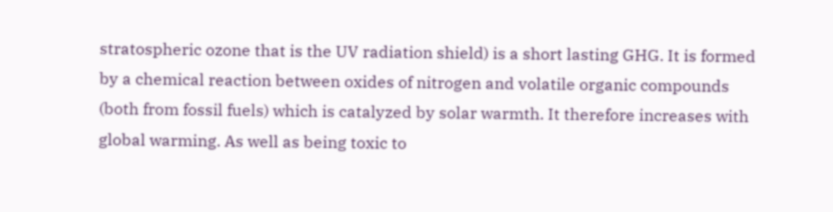stratospheric ozone that is the UV radiation shield) is a short lasting GHG. It is formed by a chemical reaction between oxides of nitrogen and volatile organic compounds (both from fossil fuels) which is catalyzed by solar warmth. It therefore increases with global warming. As well as being toxic to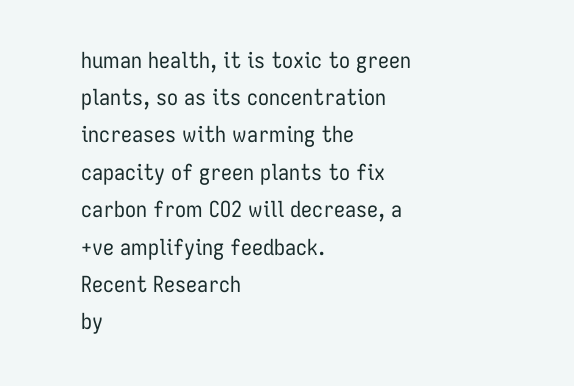human health, it is toxic to green plants, so as its concentration increases with warming the capacity of green plants to fix carbon from CO2 will decrease, a +ve amplifying feedback.
Recent Research
by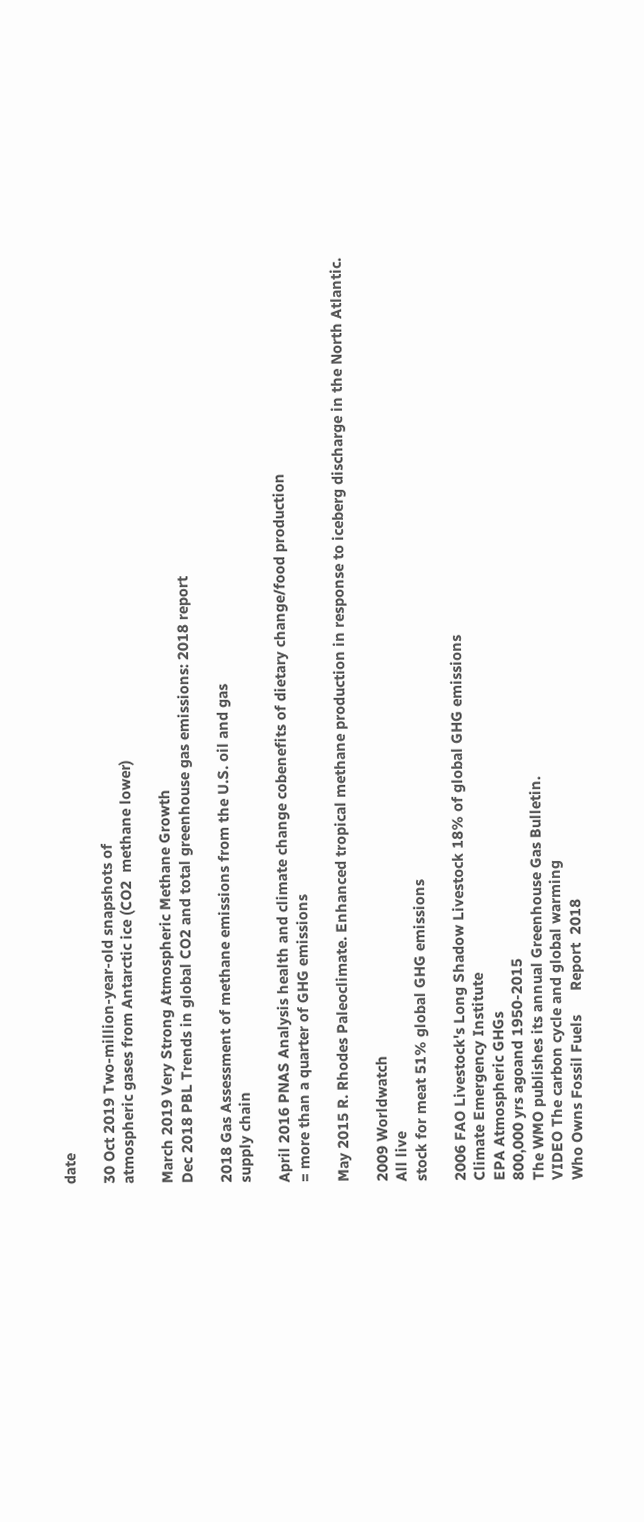date

30 Oct 2019 Two-million-year-old snapshots of
atmospheric gases from Antarctic ice (CO2  methane lower)

March 2019 Very Strong Atmospheric Methane Growth
Dec 2018 PBL Trends in global CO2 and total greenhouse gas emissions: 2018 report

2018 Gas Assessment of methane emissions from the U.S. oil and gas
supply chain

April 2016 PNAS Analysis health and climate change cobenefits of dietary change/food production
= more than a quarter of GHG emissions

May 2015 R. Rhodes Paleoclimate. Enhanced tropical methane production in response to iceberg discharge in the North Atlantic.

2009 Worldwatch
All live
stock for meat 51% global GHG emissions

2006 FAO Livestock's Long Shadow Livestock 18% of global GHG emissions
Climate Emergency Institute
EPA Atmospheric GHGs
800,000 yrs agoand 1950-2015
The WMO publishes its annual Greenhouse Gas Bulletin.
VIDEO The carbon cycle and global warming
Who Owns Fossil Fuels      Report  2018